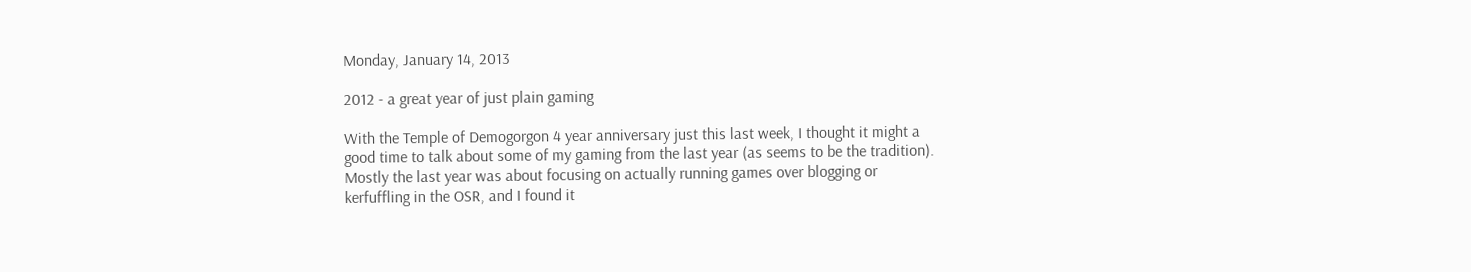Monday, January 14, 2013

2012 - a great year of just plain gaming

With the Temple of Demogorgon 4 year anniversary just this last week, I thought it might a good time to talk about some of my gaming from the last year (as seems to be the tradition). Mostly the last year was about focusing on actually running games over blogging or kerfuffling in the OSR, and I found it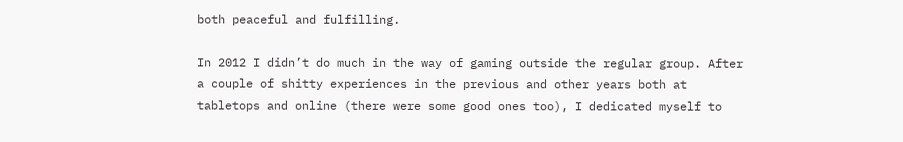both peaceful and fulfilling.

In 2012 I didn’t do much in the way of gaming outside the regular group. After a couple of shitty experiences in the previous and other years both at tabletops and online (there were some good ones too), I dedicated myself to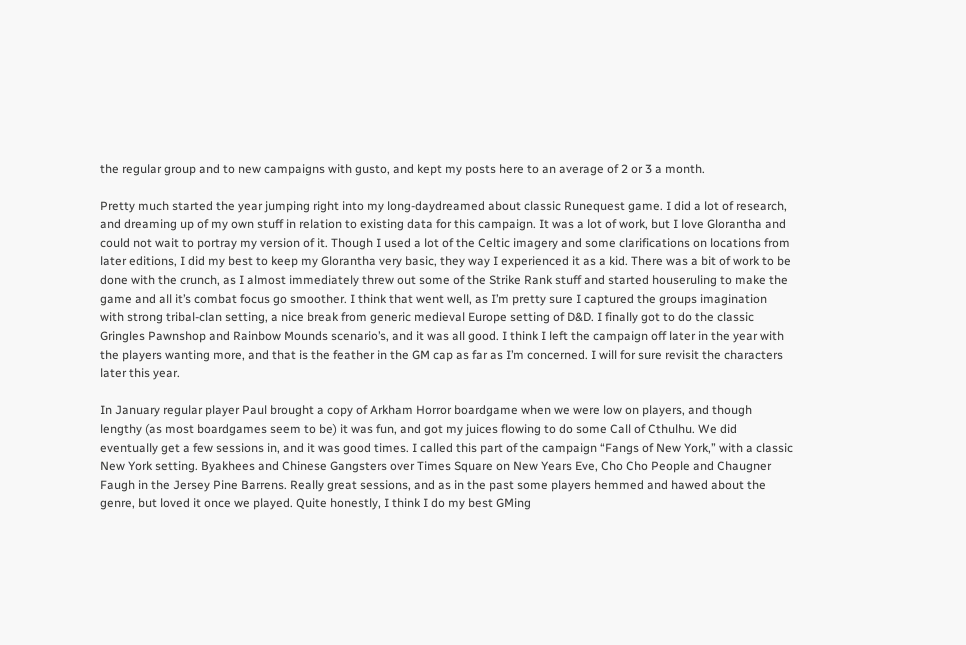the regular group and to new campaigns with gusto, and kept my posts here to an average of 2 or 3 a month.

Pretty much started the year jumping right into my long-daydreamed about classic Runequest game. I did a lot of research, and dreaming up of my own stuff in relation to existing data for this campaign. It was a lot of work, but I love Glorantha and could not wait to portray my version of it. Though I used a lot of the Celtic imagery and some clarifications on locations from later editions, I did my best to keep my Glorantha very basic, they way I experienced it as a kid. There was a bit of work to be done with the crunch, as I almost immediately threw out some of the Strike Rank stuff and started houseruling to make the game and all it’s combat focus go smoother. I think that went well, as I’m pretty sure I captured the groups imagination with strong tribal-clan setting, a nice break from generic medieval Europe setting of D&D. I finally got to do the classic Gringles Pawnshop and Rainbow Mounds scenario’s, and it was all good. I think I left the campaign off later in the year with the players wanting more, and that is the feather in the GM cap as far as I’m concerned. I will for sure revisit the characters later this year.

In January regular player Paul brought a copy of Arkham Horror boardgame when we were low on players, and though lengthy (as most boardgames seem to be) it was fun, and got my juices flowing to do some Call of Cthulhu. We did eventually get a few sessions in, and it was good times. I called this part of the campaign “Fangs of New York,” with a classic New York setting. Byakhees and Chinese Gangsters over Times Square on New Years Eve, Cho Cho People and Chaugner Faugh in the Jersey Pine Barrens. Really great sessions, and as in the past some players hemmed and hawed about the genre, but loved it once we played. Quite honestly, I think I do my best GMing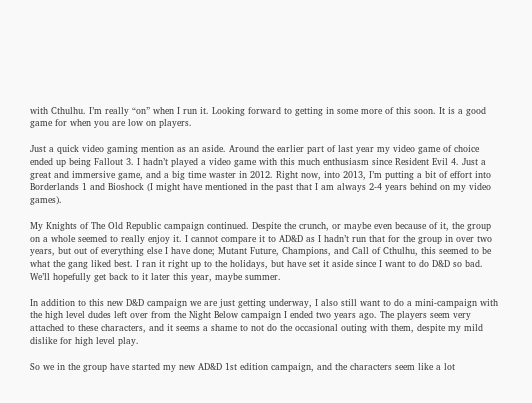with Cthulhu. I’m really “on” when I run it. Looking forward to getting in some more of this soon. It is a good game for when you are low on players.

Just a quick video gaming mention as an aside. Around the earlier part of last year my video game of choice ended up being Fallout 3. I hadn’t played a video game with this much enthusiasm since Resident Evil 4. Just a great and immersive game, and a big time waster in 2012. Right now, into 2013, I’m putting a bit of effort into Borderlands 1 and Bioshock (I might have mentioned in the past that I am always 2-4 years behind on my video games).

My Knights of The Old Republic campaign continued. Despite the crunch, or maybe even because of it, the group on a whole seemed to really enjoy it. I cannot compare it to AD&D as I hadn’t run that for the group in over two years, but out of everything else I have done; Mutant Future, Champions, and Call of Cthulhu, this seemed to be what the gang liked best. I ran it right up to the holidays, but have set it aside since I want to do D&D so bad. We’ll hopefully get back to it later this year, maybe summer.

In addition to this new D&D campaign we are just getting underway, I also still want to do a mini-campaign with the high level dudes left over from the Night Below campaign I ended two years ago. The players seem very attached to these characters, and it seems a shame to not do the occasional outing with them, despite my mild dislike for high level play.

So we in the group have started my new AD&D 1st edition campaign, and the characters seem like a lot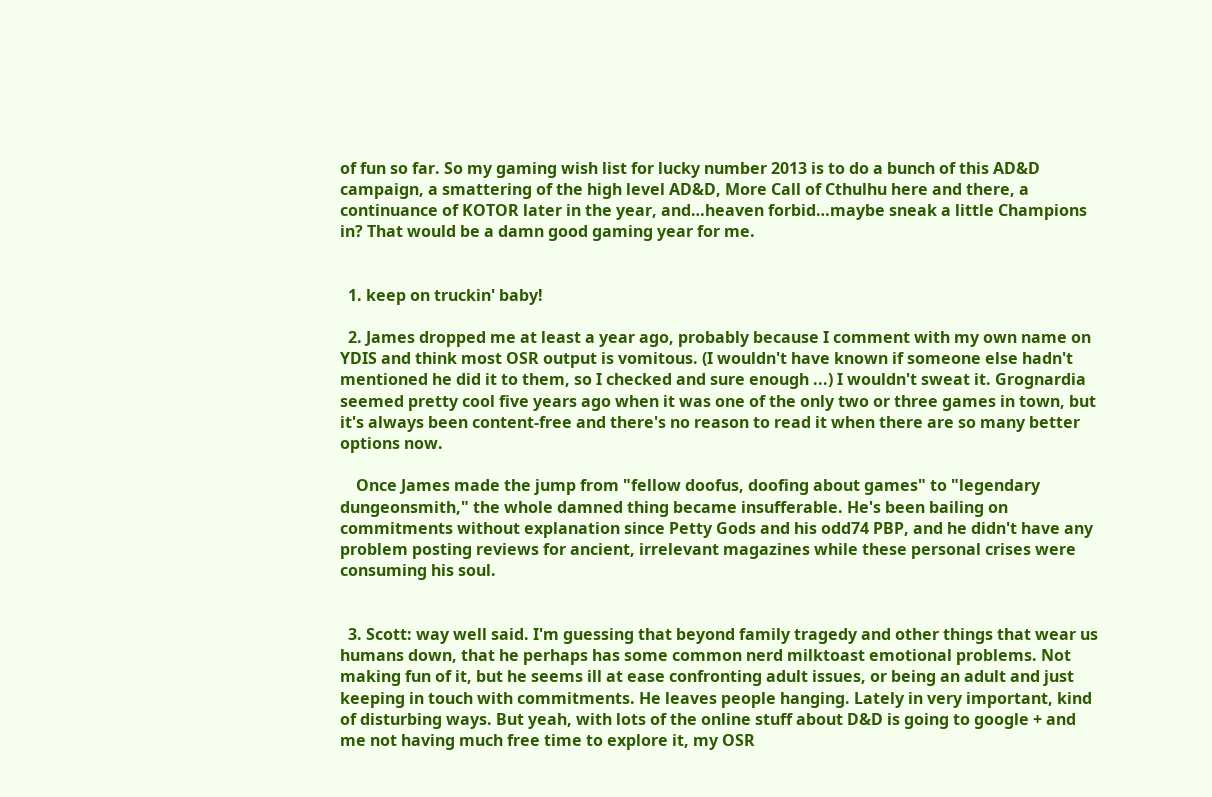of fun so far. So my gaming wish list for lucky number 2013 is to do a bunch of this AD&D campaign, a smattering of the high level AD&D, More Call of Cthulhu here and there, a continuance of KOTOR later in the year, and…heaven forbid…maybe sneak a little Champions in? That would be a damn good gaming year for me.


  1. keep on truckin' baby!

  2. James dropped me at least a year ago, probably because I comment with my own name on YDIS and think most OSR output is vomitous. (I wouldn't have known if someone else hadn't mentioned he did it to them, so I checked and sure enough ...) I wouldn't sweat it. Grognardia seemed pretty cool five years ago when it was one of the only two or three games in town, but it's always been content-free and there's no reason to read it when there are so many better options now.

    Once James made the jump from "fellow doofus, doofing about games" to "legendary dungeonsmith," the whole damned thing became insufferable. He's been bailing on commitments without explanation since Petty Gods and his odd74 PBP, and he didn't have any problem posting reviews for ancient, irrelevant magazines while these personal crises were consuming his soul.


  3. Scott: way well said. I'm guessing that beyond family tragedy and other things that wear us humans down, that he perhaps has some common nerd milktoast emotional problems. Not making fun of it, but he seems ill at ease confronting adult issues, or being an adult and just keeping in touch with commitments. He leaves people hanging. Lately in very important, kind of disturbing ways. But yeah, with lots of the online stuff about D&D is going to google + and me not having much free time to explore it, my OSR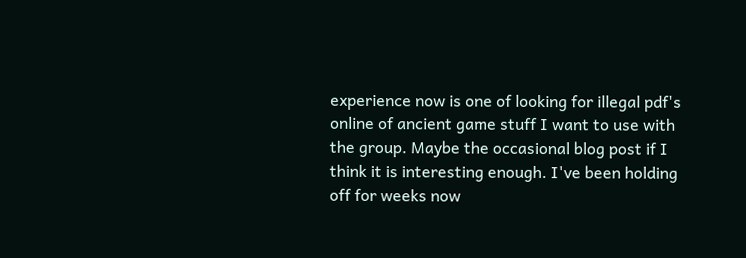experience now is one of looking for illegal pdf's online of ancient game stuff I want to use with the group. Maybe the occasional blog post if I think it is interesting enough. I've been holding off for weeks now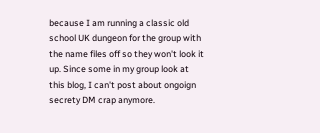because I am running a classic old school UK dungeon for the group with the name files off so they won't look it up. Since some in my group look at this blog, I can't post about ongoign secrety DM crap anymore.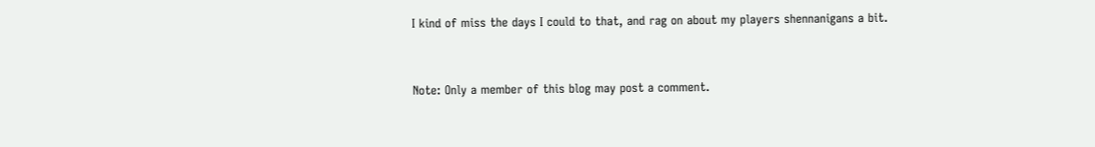I kind of miss the days I could to that, and rag on about my players shennanigans a bit.


Note: Only a member of this blog may post a comment.